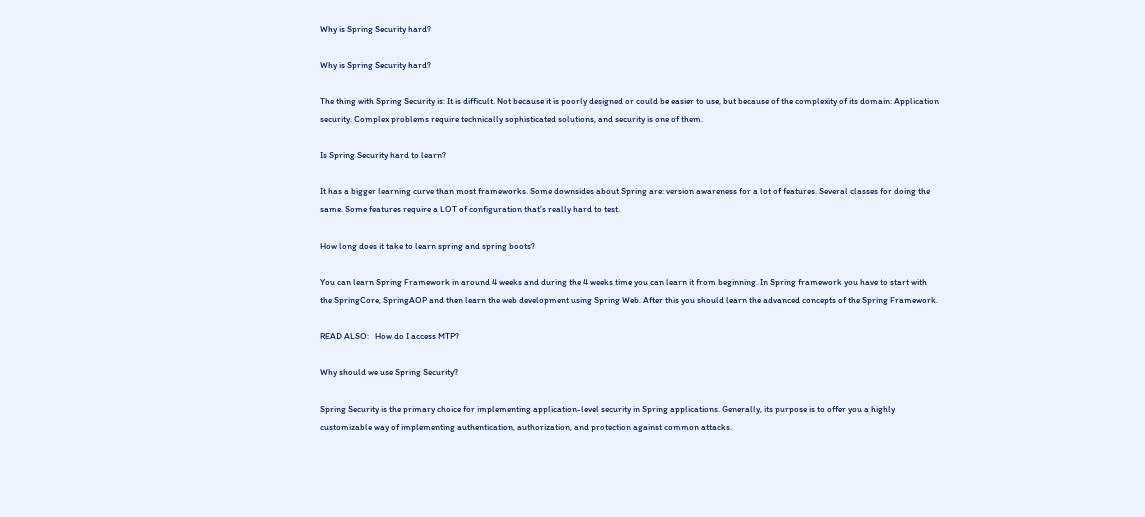Why is Spring Security hard?

Why is Spring Security hard?

The thing with Spring Security is: It is difficult. Not because it is poorly designed or could be easier to use, but because of the complexity of its domain: Application security. Complex problems require technically sophisticated solutions, and security is one of them.

Is Spring Security hard to learn?

It has a bigger learning curve than most frameworks. Some downsides about Spring are: version awareness for a lot of features. Several classes for doing the same. Some features require a LOT of configuration that’s really hard to test.

How long does it take to learn spring and spring boots?

You can learn Spring Framework in around 4 weeks and during the 4 weeks time you can learn it from beginning. In Spring framework you have to start with the SpringCore, SpringAOP and then learn the web development using Spring Web. After this you should learn the advanced concepts of the Spring Framework.

READ ALSO:   How do I access MTP?

Why should we use Spring Security?

Spring Security is the primary choice for implementing application-level security in Spring applications. Generally, its purpose is to offer you a highly customizable way of implementing authentication, authorization, and protection against common attacks.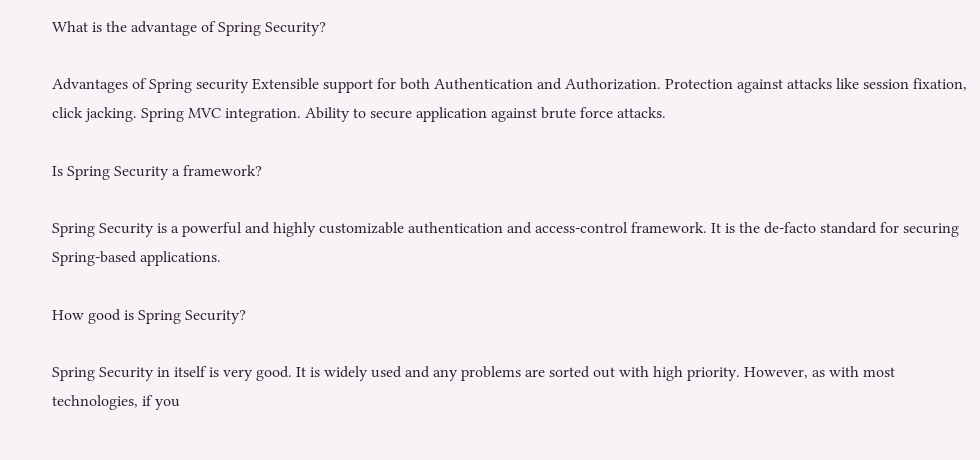What is the advantage of Spring Security?

Advantages of Spring security Extensible support for both Authentication and Authorization. Protection against attacks like session fixation, click jacking. Spring MVC integration. Ability to secure application against brute force attacks.

Is Spring Security a framework?

Spring Security is a powerful and highly customizable authentication and access-control framework. It is the de-facto standard for securing Spring-based applications.

How good is Spring Security?

Spring Security in itself is very good. It is widely used and any problems are sorted out with high priority. However, as with most technologies, if you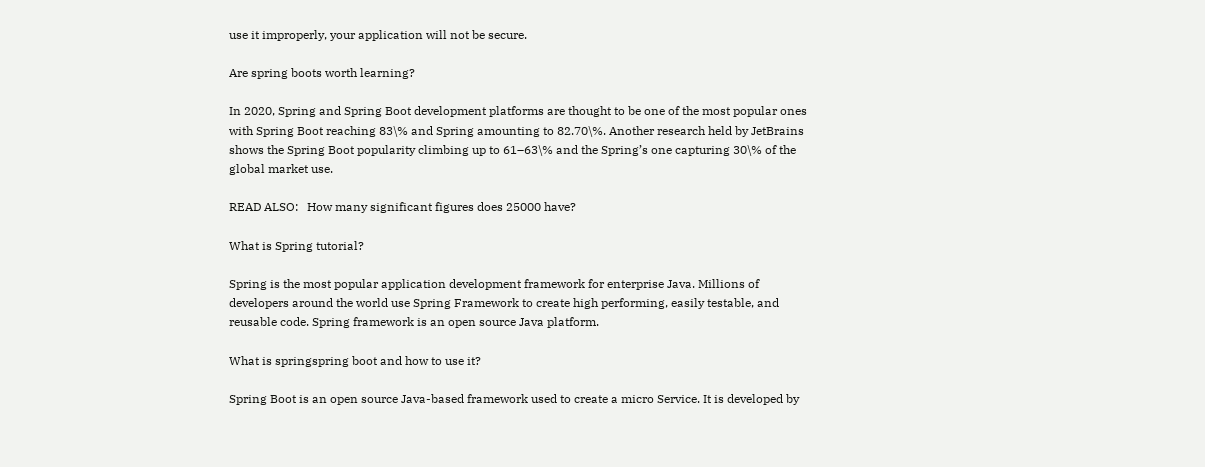use it improperly, your application will not be secure.

Are spring boots worth learning?

In 2020, Spring and Spring Boot development platforms are thought to be one of the most popular ones with Spring Boot reaching 83\% and Spring amounting to 82.70\%. Another research held by JetBrains shows the Spring Boot popularity climbing up to 61–63\% and the Spring’s one capturing 30\% of the global market use.

READ ALSO:   How many significant figures does 25000 have?

What is Spring tutorial?

Spring is the most popular application development framework for enterprise Java. Millions of developers around the world use Spring Framework to create high performing, easily testable, and reusable code. Spring framework is an open source Java platform.

What is springspring boot and how to use it?

Spring Boot is an open source Java-based framework used to create a micro Service. It is developed by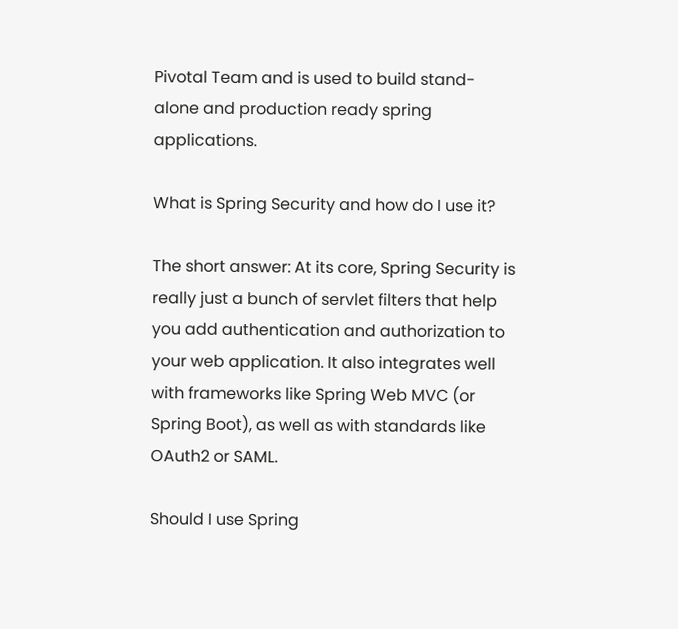Pivotal Team and is used to build stand-alone and production ready spring applications.

What is Spring Security and how do I use it?

The short answer: At its core, Spring Security is really just a bunch of servlet filters that help you add authentication and authorization to your web application. It also integrates well with frameworks like Spring Web MVC (or Spring Boot), as well as with standards like OAuth2 or SAML.

Should I use Spring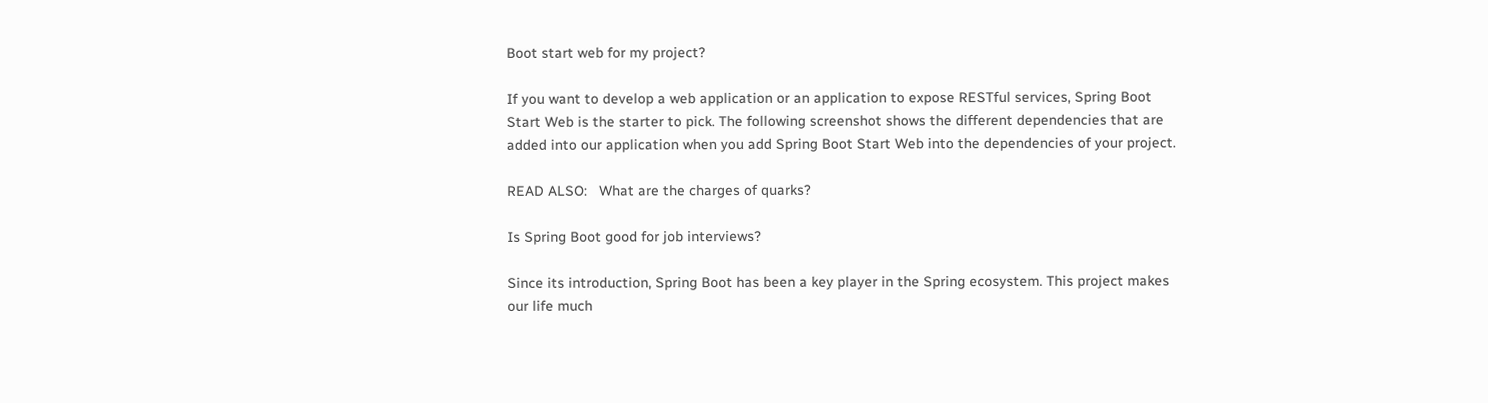Boot start web for my project?

If you want to develop a web application or an application to expose RESTful services, Spring Boot Start Web is the starter to pick. The following screenshot shows the different dependencies that are added into our application when you add Spring Boot Start Web into the dependencies of your project.

READ ALSO:   What are the charges of quarks?

Is Spring Boot good for job interviews?

Since its introduction, Spring Boot has been a key player in the Spring ecosystem. This project makes our life much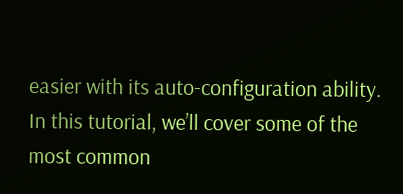easier with its auto-configuration ability. In this tutorial, we’ll cover some of the most common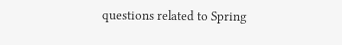questions related to Spring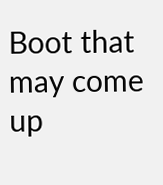Boot that may come up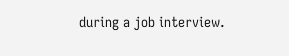during a job interview.